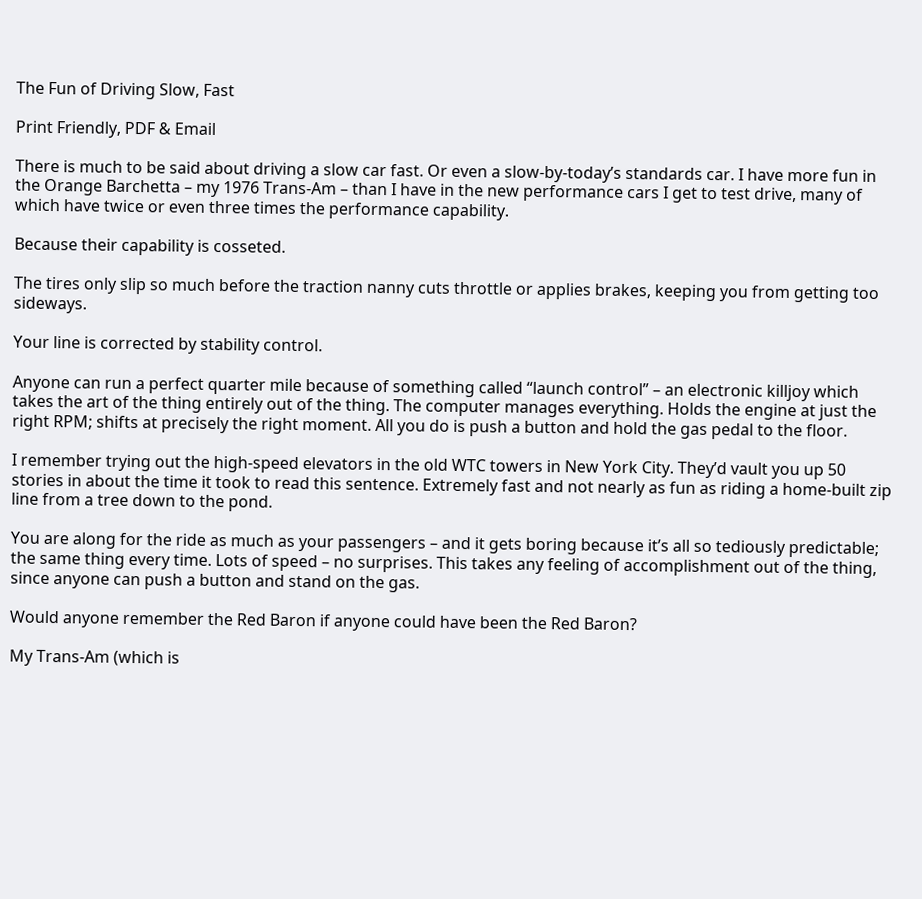The Fun of Driving Slow, Fast

Print Friendly, PDF & Email

There is much to be said about driving a slow car fast. Or even a slow-by-today’s standards car. I have more fun in the Orange Barchetta – my 1976 Trans-Am – than I have in the new performance cars I get to test drive, many of which have twice or even three times the performance capability.

Because their capability is cosseted.

The tires only slip so much before the traction nanny cuts throttle or applies brakes, keeping you from getting too sideways.

Your line is corrected by stability control.

Anyone can run a perfect quarter mile because of something called “launch control” – an electronic killjoy which takes the art of the thing entirely out of the thing. The computer manages everything. Holds the engine at just the right RPM; shifts at precisely the right moment. All you do is push a button and hold the gas pedal to the floor.

I remember trying out the high-speed elevators in the old WTC towers in New York City. They’d vault you up 50 stories in about the time it took to read this sentence. Extremely fast and not nearly as fun as riding a home-built zip line from a tree down to the pond.

You are along for the ride as much as your passengers – and it gets boring because it’s all so tediously predictable; the same thing every time. Lots of speed – no surprises. This takes any feeling of accomplishment out of the thing, since anyone can push a button and stand on the gas.

Would anyone remember the Red Baron if anyone could have been the Red Baron?

My Trans-Am (which is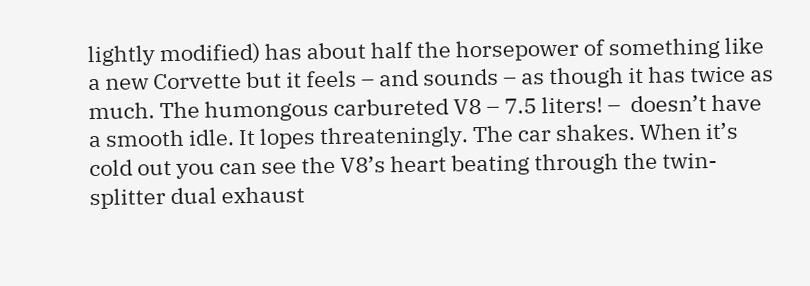lightly modified) has about half the horsepower of something like a new Corvette but it feels – and sounds – as though it has twice as much. The humongous carbureted V8 – 7.5 liters! –  doesn’t have a smooth idle. It lopes threateningly. The car shakes. When it’s cold out you can see the V8’s heart beating through the twin-splitter dual exhaust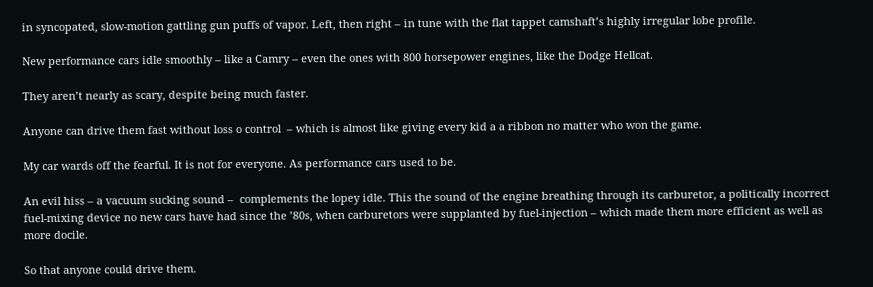in syncopated, slow-motion gattling gun puffs of vapor. Left, then right – in tune with the flat tappet camshaft’s highly irregular lobe profile.

New performance cars idle smoothly – like a Camry – even the ones with 800 horsepower engines, like the Dodge Hellcat.

They aren’t nearly as scary, despite being much faster.

Anyone can drive them fast without loss o control  – which is almost like giving every kid a a ribbon no matter who won the game.

My car wards off the fearful. It is not for everyone. As performance cars used to be.

An evil hiss – a vacuum sucking sound –  complements the lopey idle. This the sound of the engine breathing through its carburetor, a politically incorrect fuel-mixing device no new cars have had since the ’80s, when carburetors were supplanted by fuel-injection – which made them more efficient as well as more docile.

So that anyone could drive them.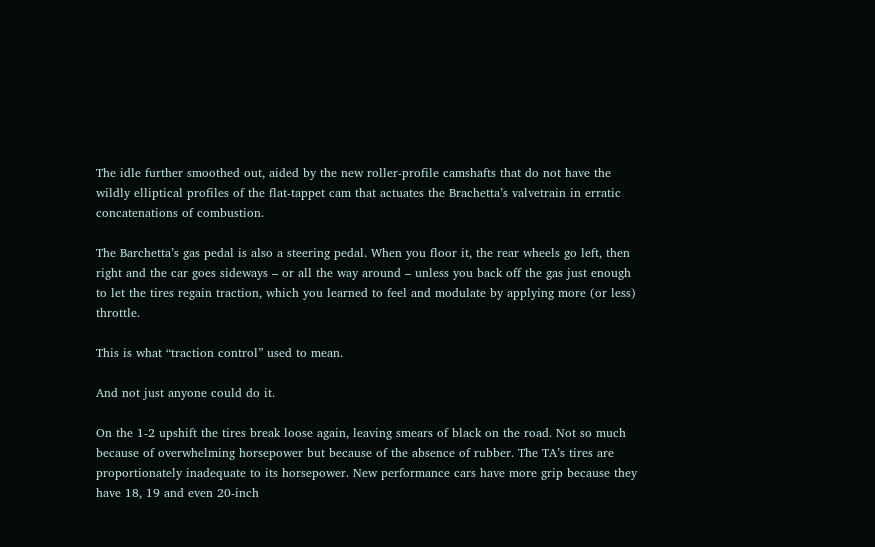The idle further smoothed out, aided by the new roller-profile camshafts that do not have the wildly elliptical profiles of the flat-tappet cam that actuates the Brachetta’s valvetrain in erratic concatenations of combustion.

The Barchetta’s gas pedal is also a steering pedal. When you floor it, the rear wheels go left, then right and the car goes sideways – or all the way around – unless you back off the gas just enough to let the tires regain traction, which you learned to feel and modulate by applying more (or less) throttle.

This is what “traction control” used to mean.

And not just anyone could do it.

On the 1-2 upshift the tires break loose again, leaving smears of black on the road. Not so much because of overwhelming horsepower but because of the absence of rubber. The TA’s tires are proportionately inadequate to its horsepower. New performance cars have more grip because they have 18, 19 and even 20-inch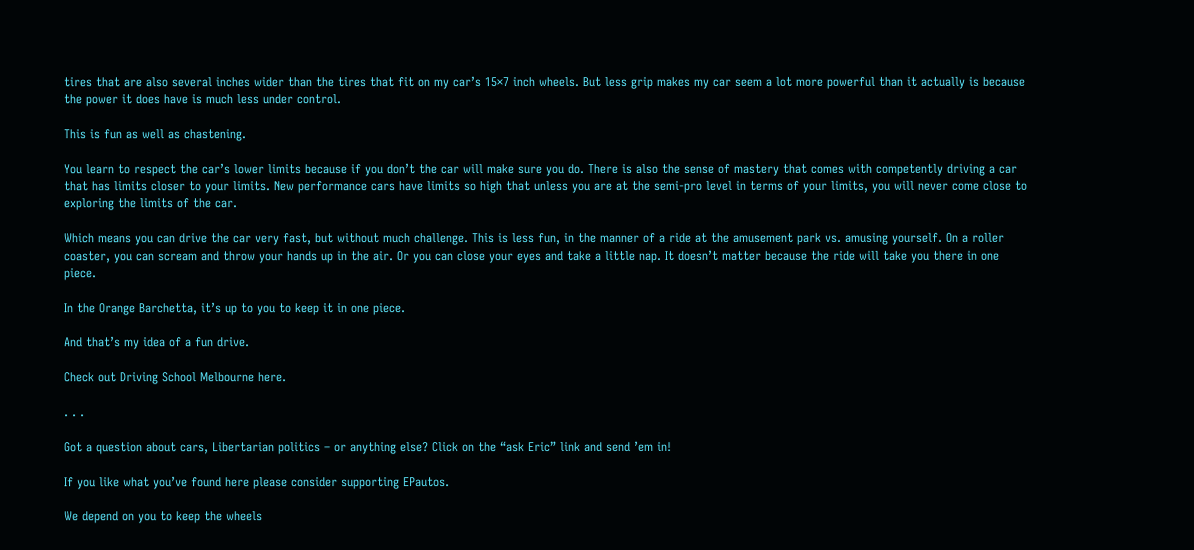tires that are also several inches wider than the tires that fit on my car’s 15×7 inch wheels. But less grip makes my car seem a lot more powerful than it actually is because the power it does have is much less under control.

This is fun as well as chastening.

You learn to respect the car’s lower limits because if you don’t the car will make sure you do. There is also the sense of mastery that comes with competently driving a car that has limits closer to your limits. New performance cars have limits so high that unless you are at the semi-pro level in terms of your limits, you will never come close to exploring the limits of the car.

Which means you can drive the car very fast, but without much challenge. This is less fun, in the manner of a ride at the amusement park vs. amusing yourself. On a roller coaster, you can scream and throw your hands up in the air. Or you can close your eyes and take a little nap. It doesn’t matter because the ride will take you there in one piece.

In the Orange Barchetta, it’s up to you to keep it in one piece.

And that’s my idea of a fun drive.

Check out Driving School Melbourne here.

. . .

Got a question about cars, Libertarian politics – or anything else? Click on the “ask Eric” link and send ’em in!

If you like what you’ve found here please consider supporting EPautos.

We depend on you to keep the wheels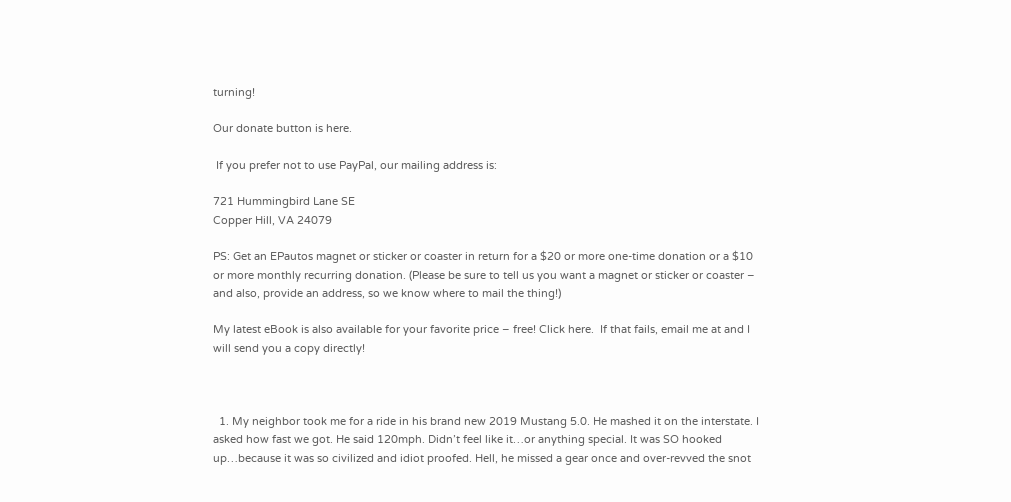turning!

Our donate button is here.

 If you prefer not to use PayPal, our mailing address is:

721 Hummingbird Lane SE
Copper Hill, VA 24079

PS: Get an EPautos magnet or sticker or coaster in return for a $20 or more one-time donation or a $10 or more monthly recurring donation. (Please be sure to tell us you want a magnet or sticker or coaster – and also, provide an address, so we know where to mail the thing!)

My latest eBook is also available for your favorite price – free! Click here.  If that fails, email me at and I will send you a copy directly!



  1. My neighbor took me for a ride in his brand new 2019 Mustang 5.0. He mashed it on the interstate. I asked how fast we got. He said 120mph. Didn’t feel like it…or anything special. It was SO hooked up…because it was so civilized and idiot proofed. Hell, he missed a gear once and over-revved the snot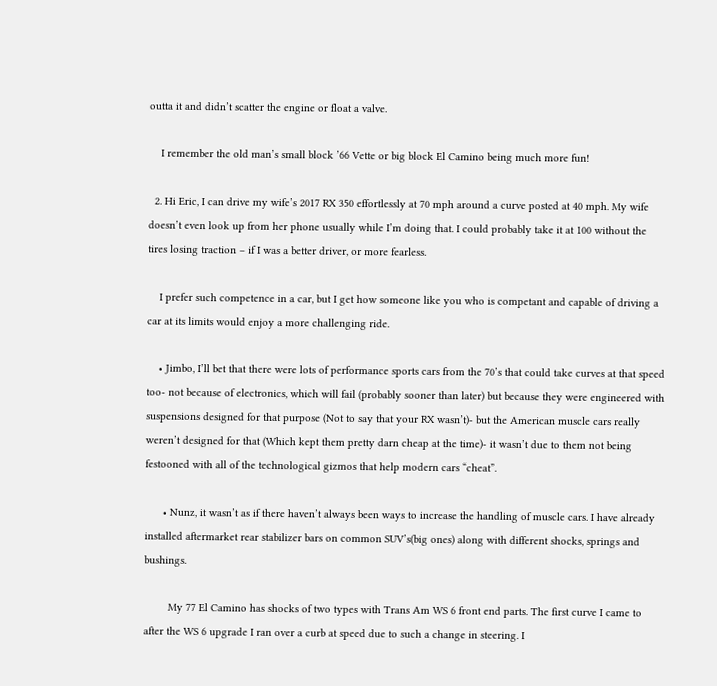outta it and didn’t scatter the engine or float a valve.

    I remember the old man’s small block ’66 Vette or big block El Camino being much more fun!

  2. Hi Eric, I can drive my wife’s 2017 RX 350 effortlessly at 70 mph around a curve posted at 40 mph. My wife doesn’t even look up from her phone usually while I’m doing that. I could probably take it at 100 without the tires losing traction – if I was a better driver, or more fearless.

    I prefer such competence in a car, but I get how someone like you who is competant and capable of driving a car at its limits would enjoy a more challenging ride.

    • Jimbo, I’ll bet that there were lots of performance sports cars from the 70’s that could take curves at that speed too- not because of electronics, which will fail (probably sooner than later) but because they were engineered with suspensions designed for that purpose (Not to say that your RX wasn’t)- but the American muscle cars really weren’t designed for that (Which kept them pretty darn cheap at the time)- it wasn’t due to them not being festooned with all of the technological gizmos that help modern cars “cheat”.

      • Nunz, it wasn’t as if there haven’t always been ways to increase the handling of muscle cars. I have already installed aftermarket rear stabilizer bars on common SUV’s(big ones) along with different shocks, springs and bushings.

        My 77 El Camino has shocks of two types with Trans Am WS 6 front end parts. The first curve I came to after the WS 6 upgrade I ran over a curb at speed due to such a change in steering. I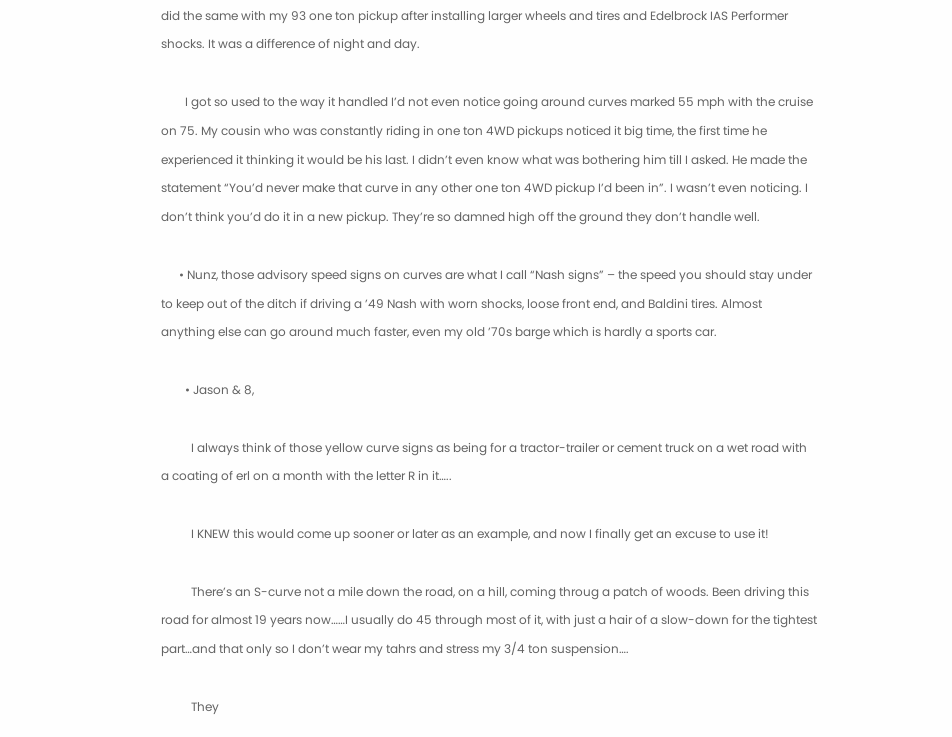did the same with my 93 one ton pickup after installing larger wheels and tires and Edelbrock IAS Performer shocks. It was a difference of night and day.

        I got so used to the way it handled I’d not even notice going around curves marked 55 mph with the cruise on 75. My cousin who was constantly riding in one ton 4WD pickups noticed it big time, the first time he experienced it thinking it would be his last. I didn’t even know what was bothering him till I asked. He made the statement “You’d never make that curve in any other one ton 4WD pickup I’d been in”. I wasn’t even noticing. I don’t think you’d do it in a new pickup. They’re so damned high off the ground they don’t handle well.

      • Nunz, those advisory speed signs on curves are what I call “Nash signs” – the speed you should stay under to keep out of the ditch if driving a ’49 Nash with worn shocks, loose front end, and Baldini tires. Almost anything else can go around much faster, even my old ’70s barge which is hardly a sports car.

        • Jason & 8,

          I always think of those yellow curve signs as being for a tractor-trailer or cement truck on a wet road with a coating of erl on a month with the letter R in it…..

          I KNEW this would come up sooner or later as an example, and now I finally get an excuse to use it!

          There’s an S-curve not a mile down the road, on a hill, coming throug a patch of woods. Been driving this road for almost 19 years now……I usually do 45 through most of it, with just a hair of a slow-down for the tightest part…and that only so I don’t wear my tahrs and stress my 3/4 ton suspension….

          They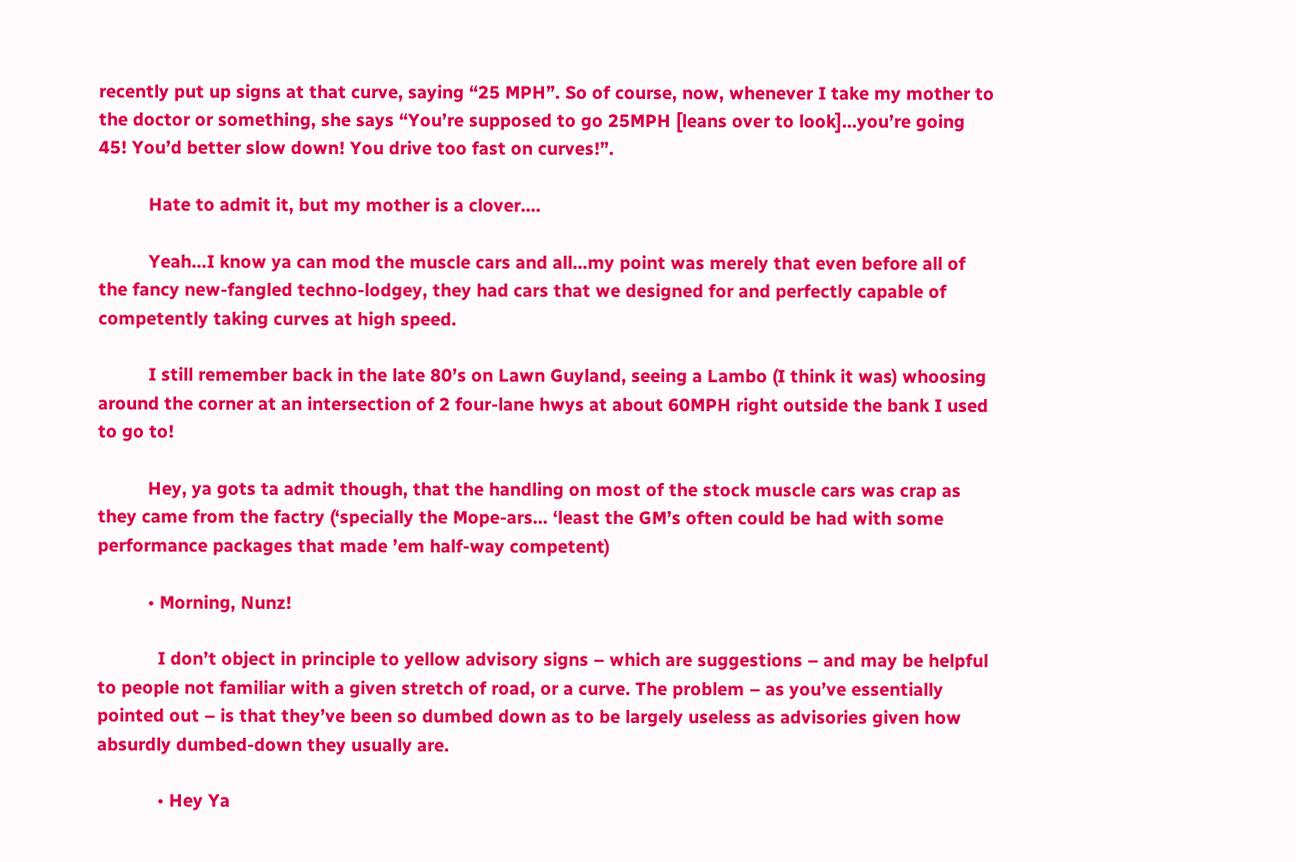recently put up signs at that curve, saying “25 MPH”. So of course, now, whenever I take my mother to the doctor or something, she says “You’re supposed to go 25MPH [leans over to look]…you’re going 45! You’d better slow down! You drive too fast on curves!”.

          Hate to admit it, but my mother is a clover….

          Yeah…I know ya can mod the muscle cars and all…my point was merely that even before all of the fancy new-fangled techno-lodgey, they had cars that we designed for and perfectly capable of competently taking curves at high speed.

          I still remember back in the late 80’s on Lawn Guyland, seeing a Lambo (I think it was) whoosing around the corner at an intersection of 2 four-lane hwys at about 60MPH right outside the bank I used to go to!

          Hey, ya gots ta admit though, that the handling on most of the stock muscle cars was crap as they came from the factry (‘specially the Mope-ars… ‘least the GM’s often could be had with some performance packages that made ’em half-way competent)

          • Morning, Nunz!

            I don’t object in principle to yellow advisory signs – which are suggestions – and may be helpful to people not familiar with a given stretch of road, or a curve. The problem – as you’ve essentially pointed out – is that they’ve been so dumbed down as to be largely useless as advisories given how absurdly dumbed-down they usually are.

            • Hey Ya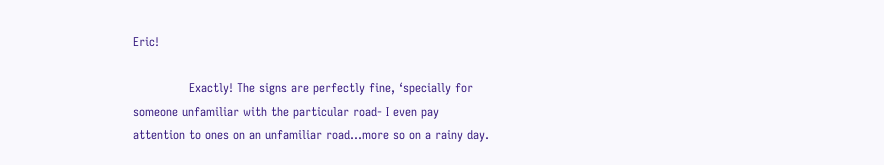Eric!

              Exactly! The signs are perfectly fine, ‘specially for someone unfamiliar with the particular road- I even pay attention to ones on an unfamiliar road…more so on a rainy day.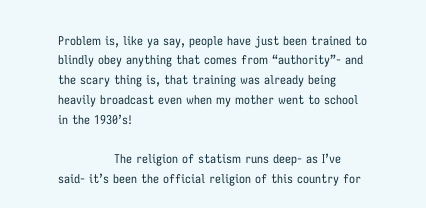Problem is, like ya say, people have just been trained to blindly obey anything that comes from “authority”- and the scary thing is, that training was already being heavily broadcast even when my mother went to school in the 1930’s!

              The religion of statism runs deep- as I’ve said- it’s been the official religion of this country for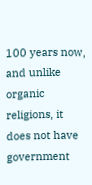100 years now, and unlike organic religions, it does not have government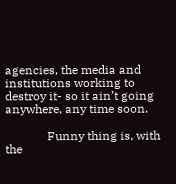agencies, the media and institutions working to destroy it- so it ain’t going anywhere, any time soon.

              Funny thing is, with the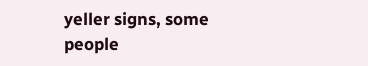yeller signs, some people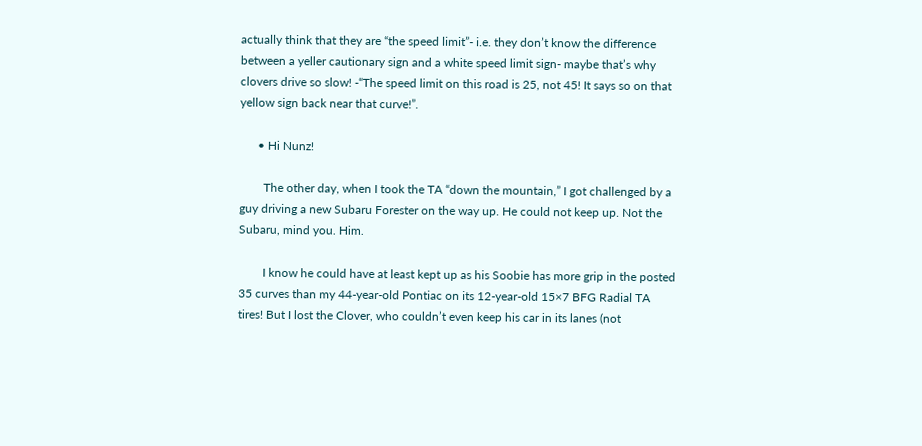actually think that they are “the speed limit”- i.e. they don’t know the difference between a yeller cautionary sign and a white speed limit sign- maybe that’s why clovers drive so slow! -“The speed limit on this road is 25, not 45! It says so on that yellow sign back near that curve!”.

      • Hi Nunz!

        The other day, when I took the TA “down the mountain,” I got challenged by a guy driving a new Subaru Forester on the way up. He could not keep up. Not the Subaru, mind you. Him.

        I know he could have at least kept up as his Soobie has more grip in the posted 35 curves than my 44-year-old Pontiac on its 12-year-old 15×7 BFG Radial TA tires! But I lost the Clover, who couldn’t even keep his car in its lanes (not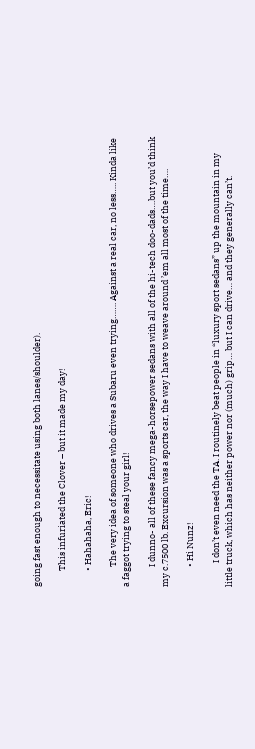going fast enough to necessitate using both lanes/shoulder).

        This infuriated the Clover – but it made my day!

        • Hahahaha, Eric!

          The very idea of someone who drives a Subaru even trying……. Against a real car, no less….. Kinda like a faggot trying to steal your girl!

          I dunno- all of these fancy mega-horsepower sedans with all of the hi-tech doo-dads….but you’d think my c.7500 lb. Excursion was a sports car, the way I have to weave around ’em all most of the time….

          • Hi Nunz!

            I don’t even need the TA. I routinely beat people in “luxury sport sedans” up the mountain in my little truck, which has neither power nor (much) grip… but I can drive… and they generally can’t.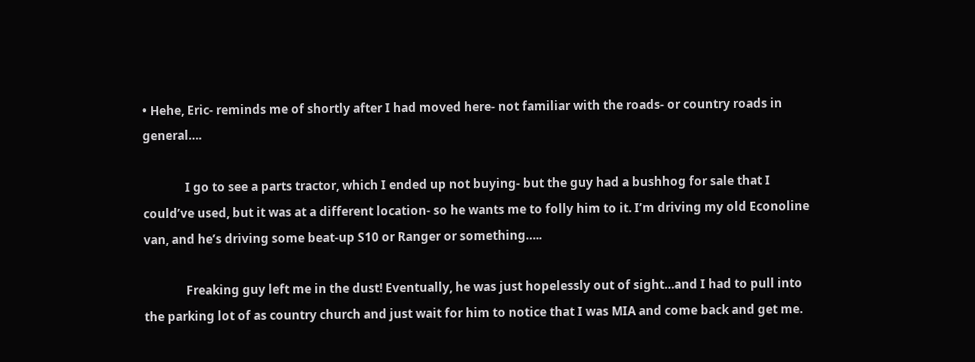• Hehe, Eric- reminds me of shortly after I had moved here- not familiar with the roads- or country roads in general….

              I go to see a parts tractor, which I ended up not buying- but the guy had a bushhog for sale that I could’ve used, but it was at a different location- so he wants me to folly him to it. I’m driving my old Econoline van, and he’s driving some beat-up S10 or Ranger or something…..

              Freaking guy left me in the dust! Eventually, he was just hopelessly out of sight…and I had to pull into the parking lot of as country church and just wait for him to notice that I was MIA and come back and get me.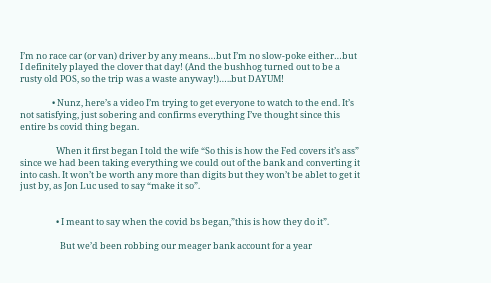I’m no race car (or van) driver by any means…but I’m no slow-poke either…but I definitely played the clover that day! (And the bushhog turned out to be a rusty old POS, so the trip was a waste anyway!)…..but DAYUM!

                • Nunz, here’s a video I’m trying to get everyone to watch to the end. It’s not satisfying, just sobering and confirms everything I’ve thought since this entire bs covid thing began.

                  When it first began I told the wife “So this is how the Fed covers it’s ass” since we had been taking everything we could out of the bank and converting it into cash. It won’t be worth any more than digits but they won’t be ablet to get it just by, as Jon Luc used to say “make it so”.


                  • I meant to say when the covid bs began,”this is how they do it”.

                    But we’d been robbing our meager bank account for a year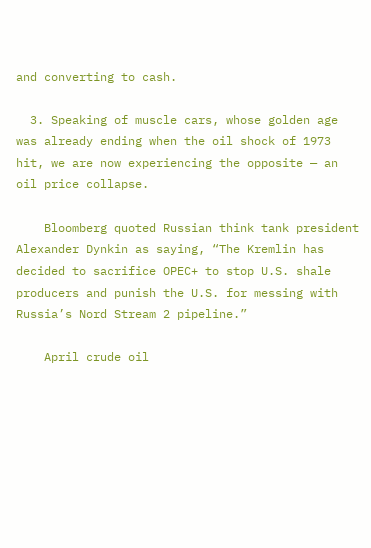and converting to cash.

  3. Speaking of muscle cars, whose golden age was already ending when the oil shock of 1973 hit, we are now experiencing the opposite — an oil price collapse.

    Bloomberg quoted Russian think tank president Alexander Dynkin as saying, “The Kremlin has decided to sacrifice OPEC+ to stop U.S. shale producers and punish the U.S. for messing with Russia’s Nord Stream 2 pipeline.”

    April crude oil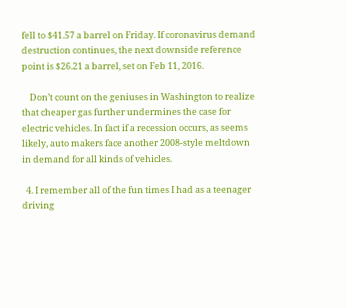fell to $41.57 a barrel on Friday. If coronavirus demand destruction continues, the next downside reference point is $26.21 a barrel, set on Feb 11, 2016.

    Don’t count on the geniuses in Washington to realize that cheaper gas further undermines the case for electric vehicles. In fact if a recession occurs, as seems likely, auto makers face another 2008-style meltdown in demand for all kinds of vehicles.

  4. I remember all of the fun times I had as a teenager driving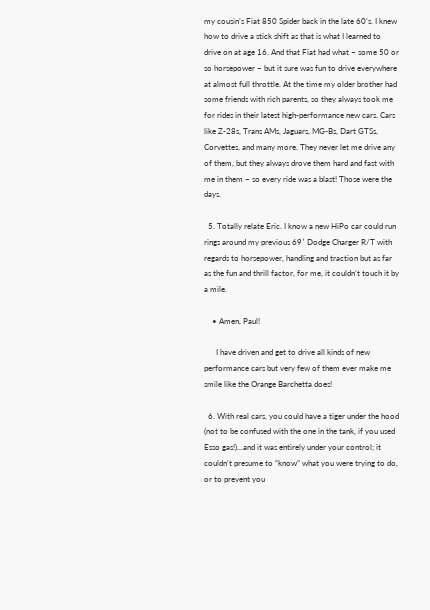my cousin’s Fiat 850 Spider back in the late 60’s. I knew how to drive a stick shift as that is what I learned to drive on at age 16. And that Fiat had what – some 50 or so horsepower – but it sure was fun to drive everywhere at almost full throttle. At the time my older brother had some friends with rich parents, so they always took me for rides in their latest high-performance new cars. Cars like Z-28s, Trans AMs, Jaguars, MG-Bs, Dart GTSs, Corvettes, and many more. They never let me drive any of them, but they always drove them hard and fast with me in them – so every ride was a blast! Those were the days.

  5. Totally relate Eric. I know a new HiPo car could run rings around my previous 69′ Dodge Charger R/T with regards to horsepower, handling and traction but as far as the fun and thrill factor, for me, it couldn’t touch it by a mile.

    • Amen, Paul!

      I have driven and get to drive all kinds of new performance cars but very few of them ever make me smile like the Orange Barchetta does!

  6. With real cars, you could have a tiger under the hood (not to be confused with the one in the tank, if you used Esso gas!)…and it was entirely under your control; it couldn’t presume to “know” what you were trying to do, or to prevent you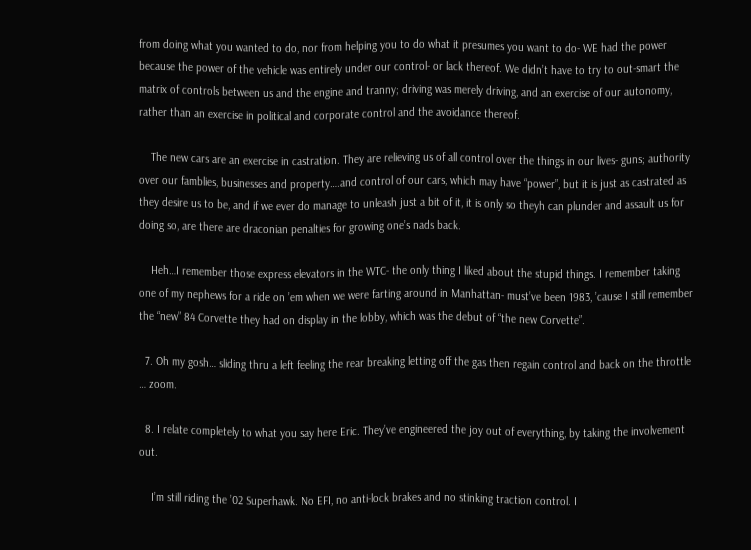from doing what you wanted to do, nor from helping you to do what it presumes you want to do- WE had the power because the power of the vehicle was entirely under our control- or lack thereof. We didn’t have to try to out-smart the matrix of controls between us and the engine and tranny; driving was merely driving, and an exercise of our autonomy, rather than an exercise in political and corporate control and the avoidance thereof.

    The new cars are an exercise in castration. They are relieving us of all control over the things in our lives- guns; authority over our famblies, businesses and property….and control of our cars, which may have “power”, but it is just as castrated as they desire us to be, and if we ever do manage to unleash just a bit of it, it is only so theyh can plunder and assault us for doing so, are there are draconian penalties for growing one’s nads back.

    Heh…I remember those express elevators in the WTC- the only thing I liked about the stupid things. I remember taking one of my nephews for a ride on ’em when we were farting around in Manhattan- must’ve been 1983, ’cause I still remember the “new” 84 Corvette they had on display in the lobby, which was the debut of “the new Corvette”.

  7. Oh my gosh… sliding thru a left feeling the rear breaking letting off the gas then regain control and back on the throttle … zoom.

  8. I relate completely to what you say here Eric. They’ve engineered the joy out of everything, by taking the involvement out.

    I’m still riding the ’02 Superhawk. No EFI, no anti-lock brakes and no stinking traction control. I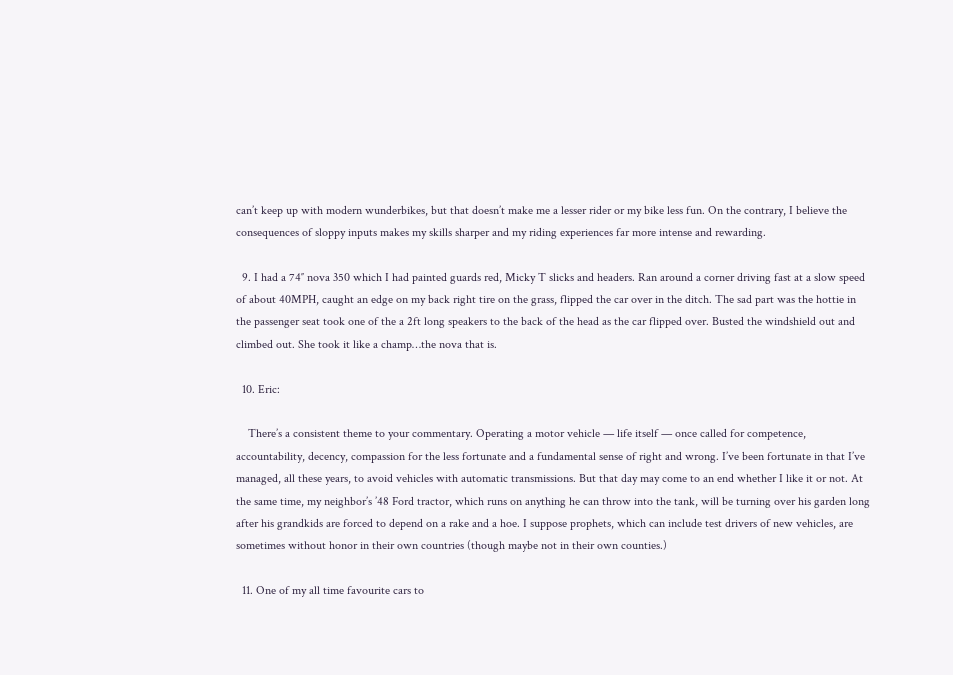can’t keep up with modern wunderbikes, but that doesn’t make me a lesser rider or my bike less fun. On the contrary, I believe the consequences of sloppy inputs makes my skills sharper and my riding experiences far more intense and rewarding.

  9. I had a 74″ nova 350 which I had painted guards red, Micky T slicks and headers. Ran around a corner driving fast at a slow speed of about 40MPH, caught an edge on my back right tire on the grass, flipped the car over in the ditch. The sad part was the hottie in the passenger seat took one of the a 2ft long speakers to the back of the head as the car flipped over. Busted the windshield out and climbed out. She took it like a champ…the nova that is.

  10. Eric:

    There’s a consistent theme to your commentary. Operating a motor vehicle — life itself — once called for competence, accountability, decency, compassion for the less fortunate and a fundamental sense of right and wrong. I’ve been fortunate in that I’ve managed, all these years, to avoid vehicles with automatic transmissions. But that day may come to an end whether I like it or not. At the same time, my neighbor’s ’48 Ford tractor, which runs on anything he can throw into the tank, will be turning over his garden long after his grandkids are forced to depend on a rake and a hoe. I suppose prophets, which can include test drivers of new vehicles, are sometimes without honor in their own countries (though maybe not in their own counties.)

  11. One of my all time favourite cars to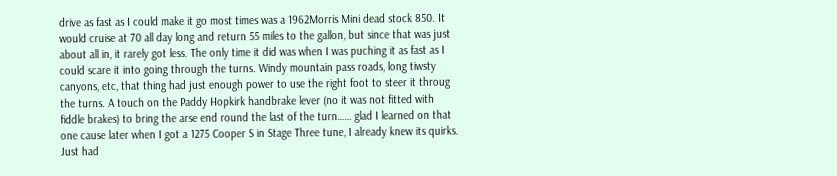drive as fast as I could make it go most times was a 1962Morris Mini dead stock 850. It would cruise at 70 all day long and return 55 miles to the gallon, but since that was just about all in, it rarely got less. The only time it did was when I was puching it as fast as I could scare it into going through the turns. Windy mountain pass roads, long tiwsty canyons, etc, that thing had just enough power to use the right foot to steer it throug the turns. A touch on the Paddy Hopkirk handbrake lever (no it was not fitted with fiddle brakes) to bring the arse end round the last of the turn…… glad I learned on that one cause later when I got a 1275 Cooper S in Stage Three tune, I already knew its quirks. Just had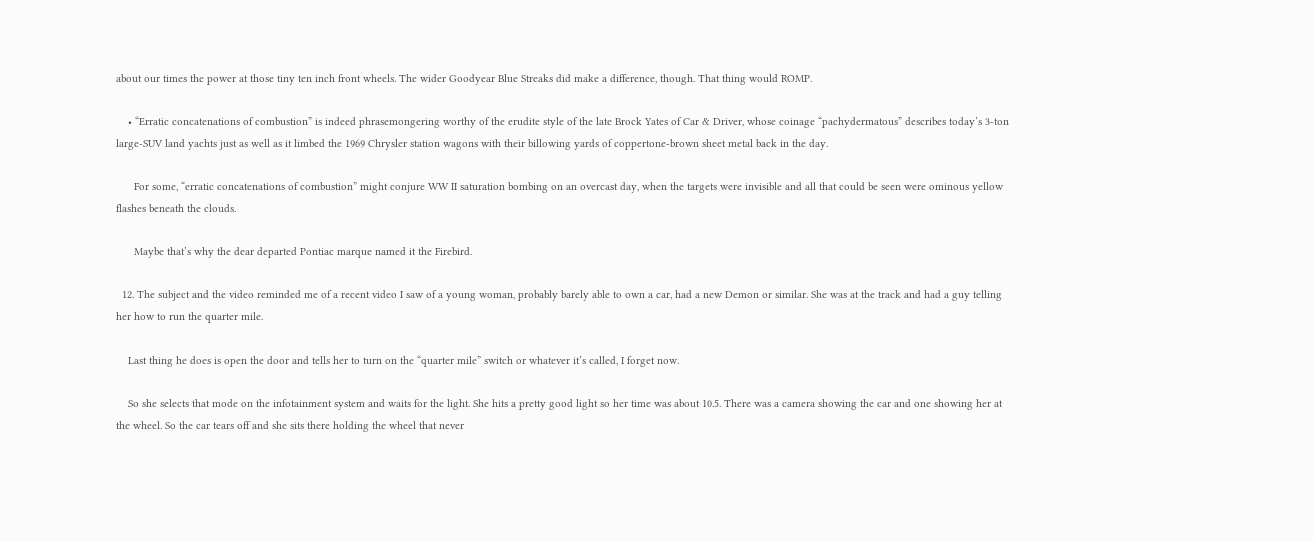about our times the power at those tiny ten inch front wheels. The wider Goodyear Blue Streaks did make a difference, though. That thing would ROMP.

    • “Erratic concatenations of combustion” is indeed phrasemongering worthy of the erudite style of the late Brock Yates of Car & Driver, whose coinage “pachydermatous” describes today’s 3-ton large-SUV land yachts just as well as it limbed the 1969 Chrysler station wagons with their billowing yards of coppertone-brown sheet metal back in the day.

      For some, “erratic concatenations of combustion” might conjure WW II saturation bombing on an overcast day, when the targets were invisible and all that could be seen were ominous yellow flashes beneath the clouds.

      Maybe that’s why the dear departed Pontiac marque named it the Firebird.

  12. The subject and the video reminded me of a recent video I saw of a young woman, probably barely able to own a car, had a new Demon or similar. She was at the track and had a guy telling her how to run the quarter mile.

    Last thing he does is open the door and tells her to turn on the “quarter mile” switch or whatever it’s called, I forget now.

    So she selects that mode on the infotainment system and waits for the light. She hits a pretty good light so her time was about 10.5. There was a camera showing the car and one showing her at the wheel. So the car tears off and she sits there holding the wheel that never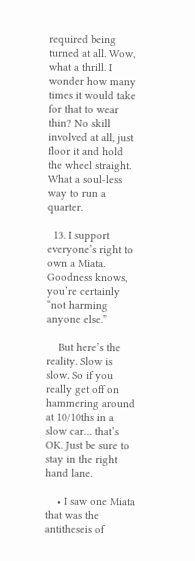required being turned at all. Wow, what a thrill. I wonder how many times it would take for that to wear thin? No skill involved at all, just floor it and hold the wheel straight. What a soul-less way to run a quarter.

  13. I support everyone’s right to own a Miata. Goodness knows, you’re certainly “not harming anyone else.”

    But here’s the reality. Slow is slow. So if you really get off on hammering around at 10/10ths in a slow car… that’s OK. Just be sure to stay in the right hand lane.

    • I saw one Miata that was the antitheseis of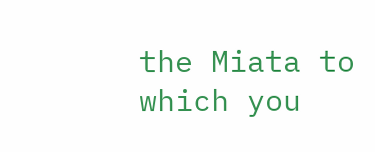the Miata to which you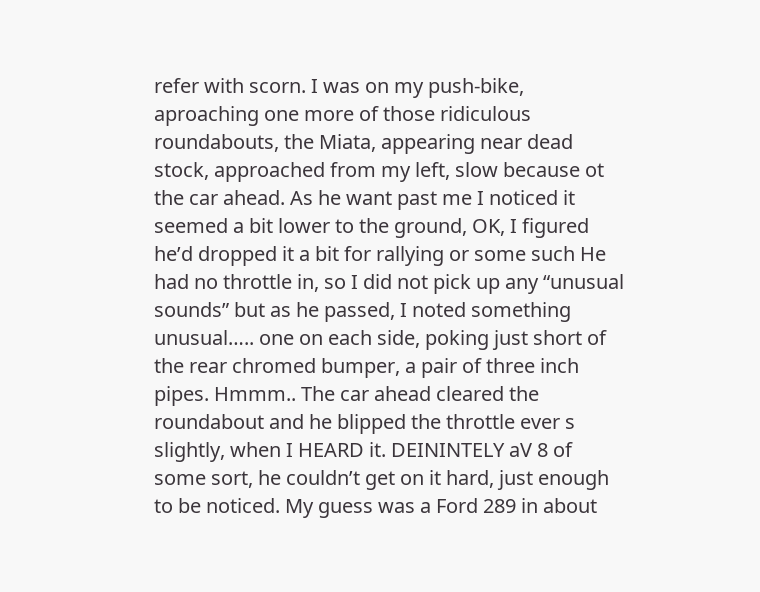refer with scorn. I was on my push-bike, aproaching one more of those ridiculous roundabouts, the Miata, appearing near dead stock, approached from my left, slow because ot the car ahead. As he want past me I noticed it seemed a bit lower to the ground, OK, I figured he’d dropped it a bit for rallying or some such He had no throttle in, so I did not pick up any “unusual sounds” but as he passed, I noted something unusual….. one on each side, poking just short of the rear chromed bumper, a pair of three inch pipes. Hmmm.. The car ahead cleared the roundabout and he blipped the throttle ever s slightly, when I HEARD it. DEININTELY aV 8 of some sort, he couldn’t get on it hard, just enough to be noticed. My guess was a Ford 289 in about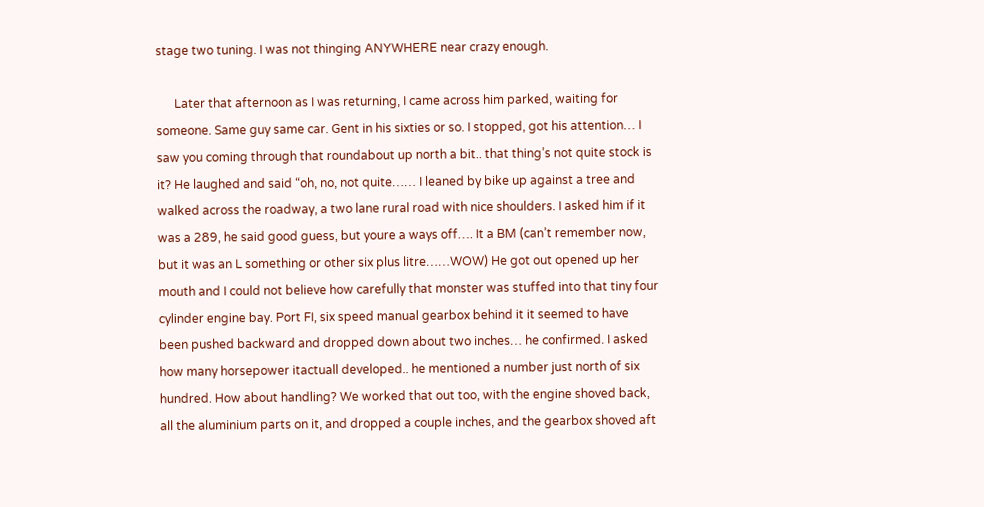stage two tuning. I was not thinging ANYWHERE near crazy enough.

      Later that afternoon as I was returning, I came across him parked, waiting for someone. Same guy same car. Gent in his sixties or so. I stopped, got his attention… I saw you coming through that roundabout up north a bit.. that thing’s not quite stock is it? He laughed and said “oh, no, not quite…… I leaned by bike up against a tree and walked across the roadway, a two lane rural road with nice shoulders. I asked him if it was a 289, he said good guess, but youre a ways off…. It a BM (can’t remember now, but it was an L something or other six plus litre……WOW) He got out opened up her mouth and I could not believe how carefully that monster was stuffed into that tiny four cylinder engine bay. Port FI, six speed manual gearbox behind it it seemed to have been pushed backward and dropped down about two inches… he confirmed. I asked how many horsepower itactuall developed.. he mentioned a number just north of six hundred. How about handling? We worked that out too, with the engine shoved back, all the aluminium parts on it, and dropped a couple inches, and the gearbox shoved aft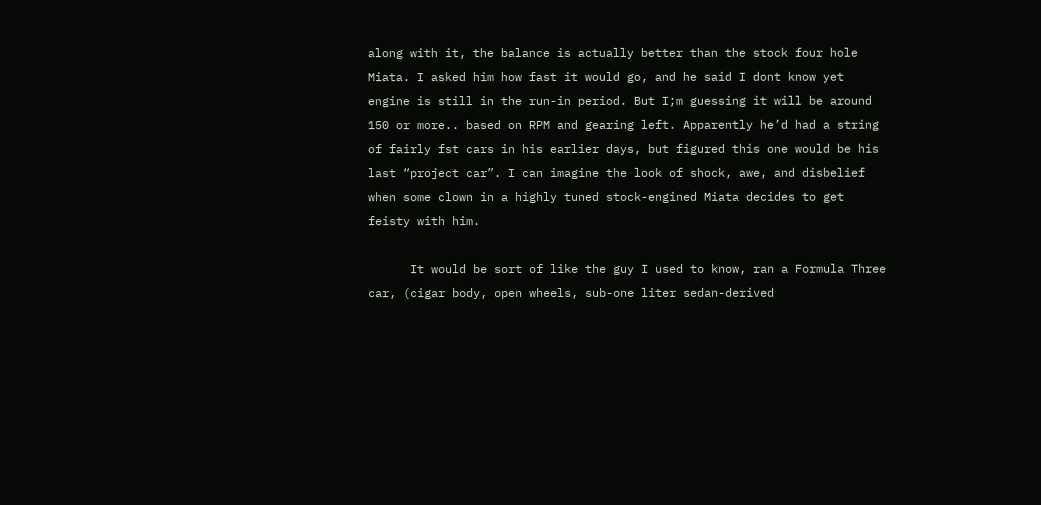along with it, the balance is actually better than the stock four hole Miata. I asked him how fast it would go, and he said I dont know yet engine is still in the run-in period. But I;m guessing it will be around 150 or more.. based on RPM and gearing left. Apparently he’d had a string of fairly fst cars in his earlier days, but figured this one would be his last “project car”. I can imagine the look of shock, awe, and disbelief when some clown in a highly tuned stock-engined Miata decides to get feisty with him.

      It would be sort of like the guy I used to know, ran a Formula Three car, (cigar body, open wheels, sub-one liter sedan-derived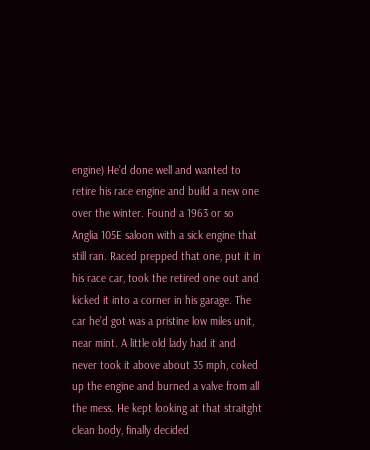engine) He’d done well and wanted to retire his race engine and build a new one over the winter. Found a 1963 or so Anglia 105E saloon with a sick engine that still ran. Raced prepped that one, put it in his race car, took the retired one out and kicked it into a corner in his garage. The car he’d got was a pristine low miles unit, near mint. A little old lady had it and never took it above about 35 mph, coked up the engine and burned a valve from all the mess. He kept looking at that straitght clean body, finally decided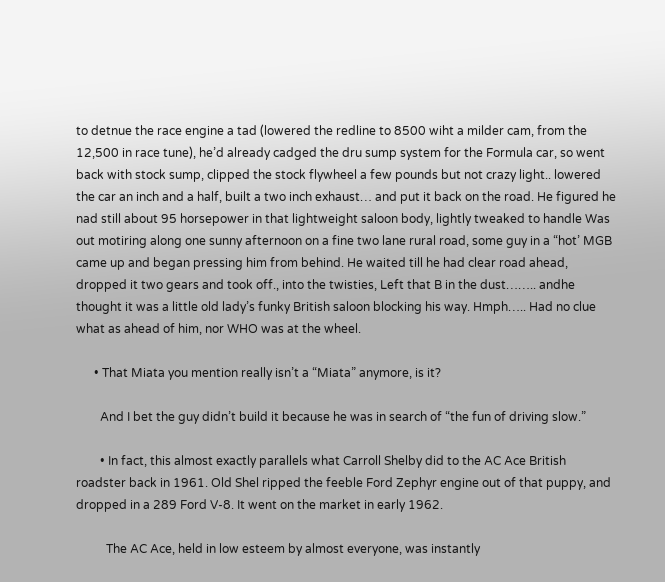to detnue the race engine a tad (lowered the redline to 8500 wiht a milder cam, from the 12,500 in race tune), he’d already cadged the dru sump system for the Formula car, so went back with stock sump, clipped the stock flywheel a few pounds but not crazy light.. lowered the car an inch and a half, built a two inch exhaust… and put it back on the road. He figured he nad still about 95 horsepower in that lightweight saloon body, lightly tweaked to handle Was out motiring along one sunny afternoon on a fine two lane rural road, some guy in a “hot’ MGB came up and began pressing him from behind. He waited till he had clear road ahead, dropped it two gears and took off., into the twisties, Left that B in the dust…….. andhe thought it was a little old lady’s funky British saloon blocking his way. Hmph….. Had no clue what as ahead of him, nor WHO was at the wheel.

      • That Miata you mention really isn’t a “Miata” anymore, is it?

        And I bet the guy didn’t build it because he was in search of “the fun of driving slow.”

        • In fact, this almost exactly parallels what Carroll Shelby did to the AC Ace British roadster back in 1961. Old Shel ripped the feeble Ford Zephyr engine out of that puppy, and dropped in a 289 Ford V-8. It went on the market in early 1962.

          The AC Ace, held in low esteem by almost everyone, was instantly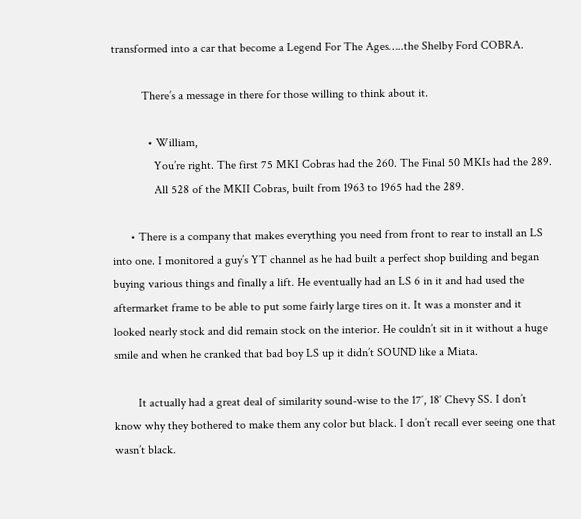transformed into a car that become a Legend For The Ages…..the Shelby Ford COBRA.

          There’s a message in there for those willing to think about it.

            • William,
              You’re right. The first 75 MKI Cobras had the 260. The Final 50 MKIs had the 289.
              All 528 of the MKII Cobras, built from 1963 to 1965 had the 289.

      • There is a company that makes everything you need from front to rear to install an LS into one. I monitored a guy’s YT channel as he had built a perfect shop building and began buying various things and finally a lift. He eventually had an LS 6 in it and had used the aftermarket frame to be able to put some fairly large tires on it. It was a monster and it looked nearly stock and did remain stock on the interior. He couldn’t sit in it without a huge smile and when he cranked that bad boy LS up it didn’t SOUND like a Miata.

        It actually had a great deal of similarity sound-wise to the 17′, 18′ Chevy SS. I don’t know why they bothered to make them any color but black. I don’t recall ever seeing one that wasn’t black.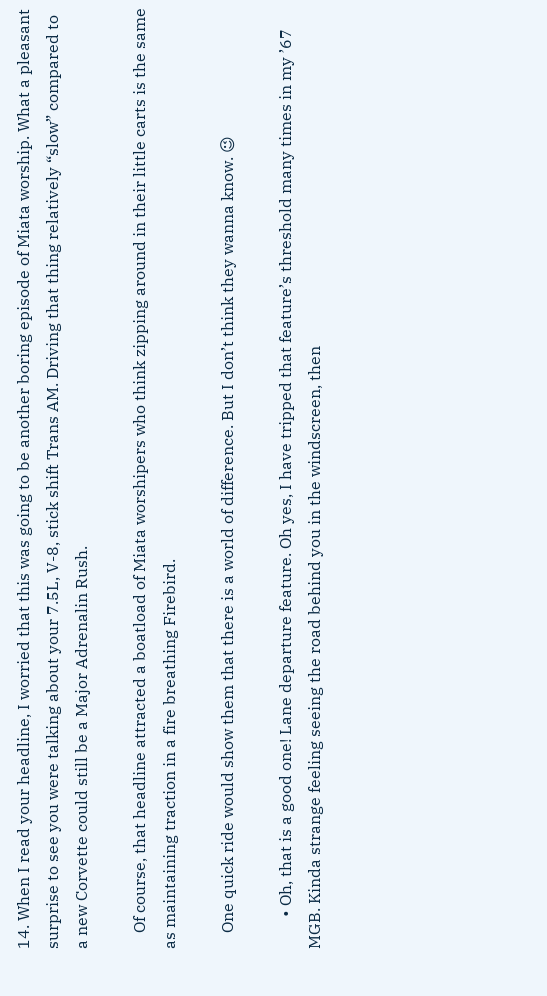14. When I read your headline, I worried that this was going to be another boring episode of Miata worship. What a pleasant surprise to see you were talking about your 7.5L, V-8, stick shift Trans AM. Driving that thing relatively “slow” compared to a new Corvette could still be a Major Adrenalin Rush.

    Of course, that headline attracted a boatload of Miata worshipers who think zipping around in their little carts is the same as maintaining traction in a fire breathing Firebird.

    One quick ride would show them that there is a world of difference. But I don’t think they wanna know. 😉

        • Oh, that is a good one! Lane departure feature. Oh yes, I have tripped that feature’s threshold many times in my ’67 MGB. Kinda strange feeling seeing the road behind you in the windscreen, then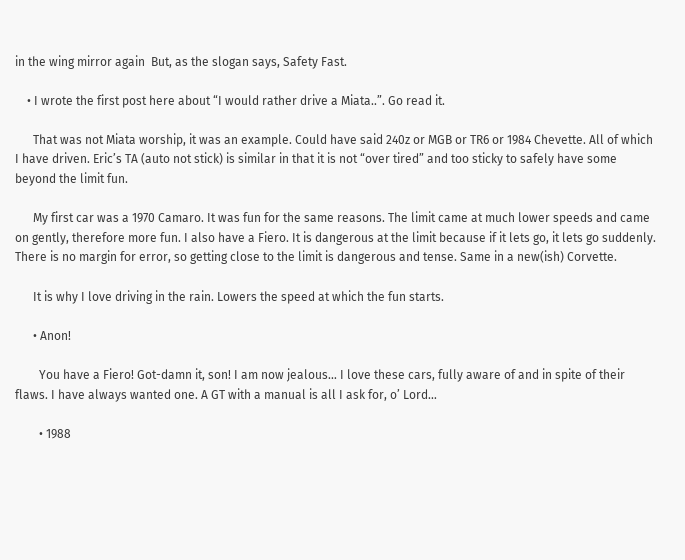in the wing mirror again  But, as the slogan says, Safety Fast.

    • I wrote the first post here about “I would rather drive a Miata..”. Go read it.

      That was not Miata worship, it was an example. Could have said 240z or MGB or TR6 or 1984 Chevette. All of which I have driven. Eric’s TA (auto not stick) is similar in that it is not “over tired” and too sticky to safely have some beyond the limit fun.

      My first car was a 1970 Camaro. It was fun for the same reasons. The limit came at much lower speeds and came on gently, therefore more fun. I also have a Fiero. It is dangerous at the limit because if it lets go, it lets go suddenly. There is no margin for error, so getting close to the limit is dangerous and tense. Same in a new(ish) Corvette.

      It is why I love driving in the rain. Lowers the speed at which the fun starts.

      • Anon!

        You have a Fiero! Got-damn it, son! I am now jealous… I love these cars, fully aware of and in spite of their flaws. I have always wanted one. A GT with a manual is all I ask for, o’ Lord…

        • 1988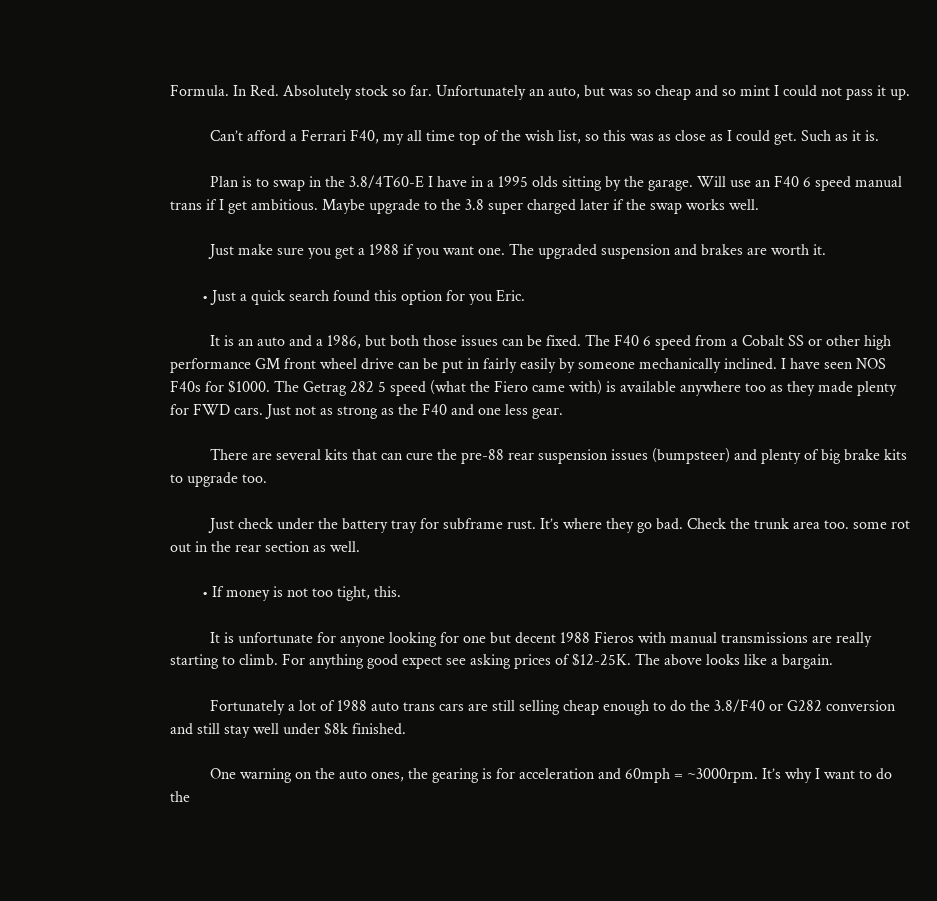Formula. In Red. Absolutely stock so far. Unfortunately an auto, but was so cheap and so mint I could not pass it up.

          Can’t afford a Ferrari F40, my all time top of the wish list, so this was as close as I could get. Such as it is.

          Plan is to swap in the 3.8/4T60-E I have in a 1995 olds sitting by the garage. Will use an F40 6 speed manual trans if I get ambitious. Maybe upgrade to the 3.8 super charged later if the swap works well.

          Just make sure you get a 1988 if you want one. The upgraded suspension and brakes are worth it.

        • Just a quick search found this option for you Eric.

          It is an auto and a 1986, but both those issues can be fixed. The F40 6 speed from a Cobalt SS or other high performance GM front wheel drive can be put in fairly easily by someone mechanically inclined. I have seen NOS F40s for $1000. The Getrag 282 5 speed (what the Fiero came with) is available anywhere too as they made plenty for FWD cars. Just not as strong as the F40 and one less gear.

          There are several kits that can cure the pre-88 rear suspension issues (bumpsteer) and plenty of big brake kits to upgrade too.

          Just check under the battery tray for subframe rust. It’s where they go bad. Check the trunk area too. some rot out in the rear section as well.

        • If money is not too tight, this.

          It is unfortunate for anyone looking for one but decent 1988 Fieros with manual transmissions are really starting to climb. For anything good expect see asking prices of $12-25K. The above looks like a bargain.

          Fortunately a lot of 1988 auto trans cars are still selling cheap enough to do the 3.8/F40 or G282 conversion and still stay well under $8k finished.

          One warning on the auto ones, the gearing is for acceleration and 60mph = ~3000rpm. It’s why I want to do the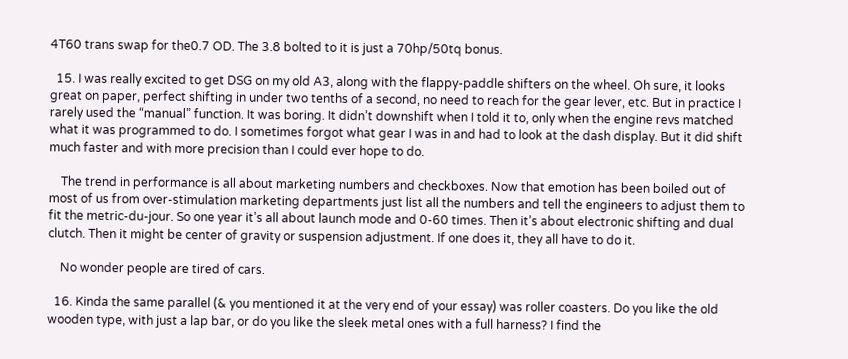4T60 trans swap for the0.7 OD. The 3.8 bolted to it is just a 70hp/50tq bonus.

  15. I was really excited to get DSG on my old A3, along with the flappy-paddle shifters on the wheel. Oh sure, it looks great on paper, perfect shifting in under two tenths of a second, no need to reach for the gear lever, etc. But in practice I rarely used the “manual” function. It was boring. It didn’t downshift when I told it to, only when the engine revs matched what it was programmed to do. I sometimes forgot what gear I was in and had to look at the dash display. But it did shift much faster and with more precision than I could ever hope to do.

    The trend in performance is all about marketing numbers and checkboxes. Now that emotion has been boiled out of most of us from over-stimulation marketing departments just list all the numbers and tell the engineers to adjust them to fit the metric-du-jour. So one year it’s all about launch mode and 0-60 times. Then it’s about electronic shifting and dual clutch. Then it might be center of gravity or suspension adjustment. If one does it, they all have to do it.

    No wonder people are tired of cars.

  16. Kinda the same parallel (& you mentioned it at the very end of your essay) was roller coasters. Do you like the old wooden type, with just a lap bar, or do you like the sleek metal ones with a full harness? I find the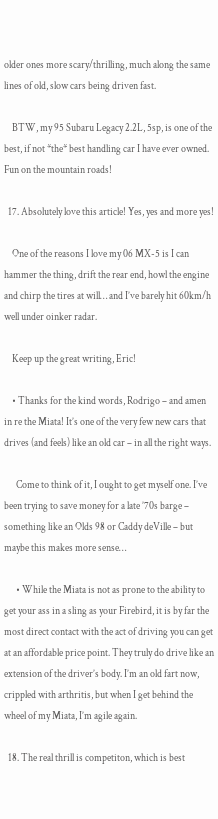older ones more scary/thrilling, much along the same lines of old, slow cars being driven fast.

    BTW, my 95 Subaru Legacy 2.2L, 5sp, is one of the best, if not *the* best handling car I have ever owned. Fun on the mountain roads!

  17. Absolutely love this article! Yes, yes and more yes!

    One of the reasons I love my 06 MX-5 is I can hammer the thing, drift the rear end, howl the engine and chirp the tires at will… and I’ve barely hit 60km/h  well under oinker radar.

    Keep up the great writing, Eric!

    • Thanks for the kind words, Rodrigo – and amen in re the Miata! It’s one of the very few new cars that drives (and feels) like an old car – in all the right ways.

      Come to think of it, I ought to get myself one. I’ve been trying to save money for a late ’70s barge – something like an Olds 98 or Caddy deVille – but maybe this makes more sense…

      • While the Miata is not as prone to the ability to get your ass in a sling as your Firebird, it is by far the most direct contact with the act of driving you can get at an affordable price point. They truly do drive like an extension of the driver’s body. I’m an old fart now, crippled with arthritis, but when I get behind the wheel of my Miata, I’m agile again.

  18. The real thrill is competiton, which is best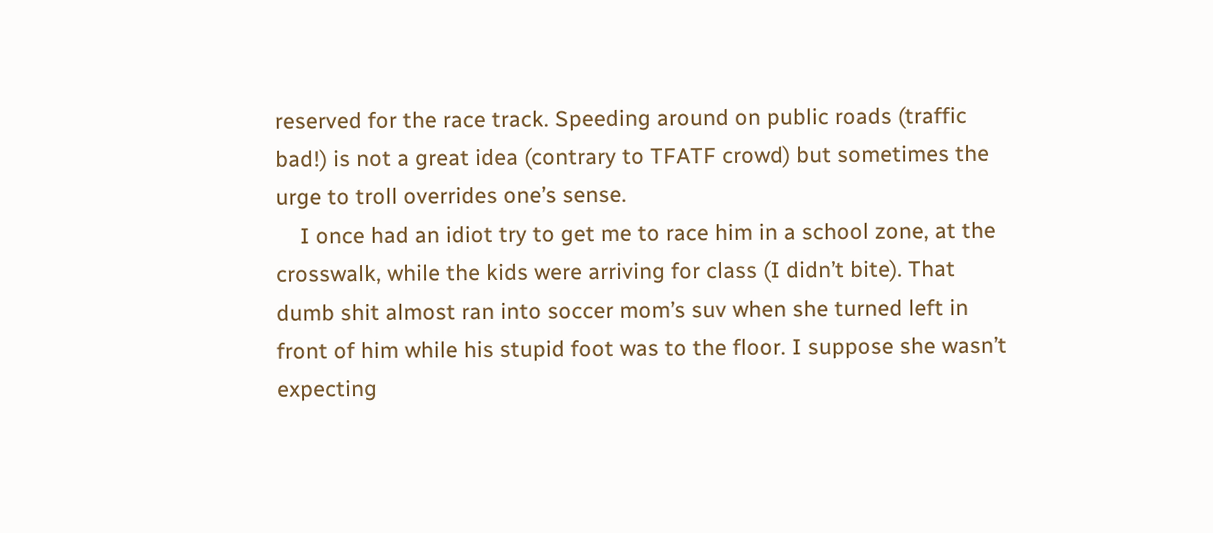reserved for the race track. Speeding around on public roads (traffic bad!) is not a great idea (contrary to TFATF crowd) but sometimes the urge to troll overrides one’s sense.
    I once had an idiot try to get me to race him in a school zone, at the crosswalk, while the kids were arriving for class (I didn’t bite). That dumb shit almost ran into soccer mom’s suv when she turned left in front of him while his stupid foot was to the floor. I suppose she wasn’t expecting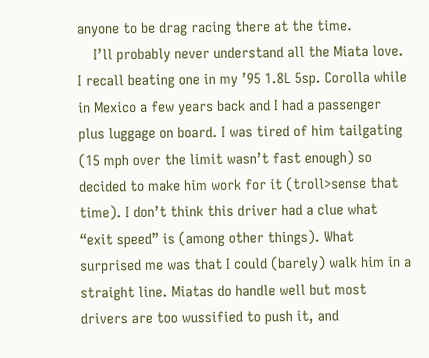anyone to be drag racing there at the time.
    I’ll probably never understand all the Miata love. I recall beating one in my ’95 1.8L 5sp. Corolla while in Mexico a few years back and I had a passenger plus luggage on board. I was tired of him tailgating (15 mph over the limit wasn’t fast enough) so decided to make him work for it (troll>sense that time). I don’t think this driver had a clue what “exit speed” is (among other things). What surprised me was that I could (barely) walk him in a straight line. Miatas do handle well but most drivers are too wussified to push it, and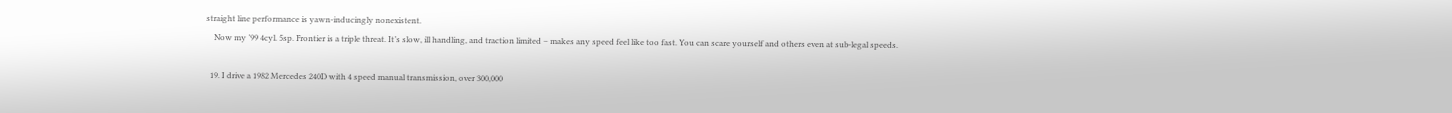straight line performance is yawn-inducingly nonexistent.
    Now my ’99 4cyl. 5sp. Frontier is a triple threat. It’s slow, ill handling, and traction limited – makes any speed feel like too fast. You can scare yourself and others even at sub-legal speeds.

  19. I drive a 1982 Mercedes 240D with 4 speed manual transmission, over 300,000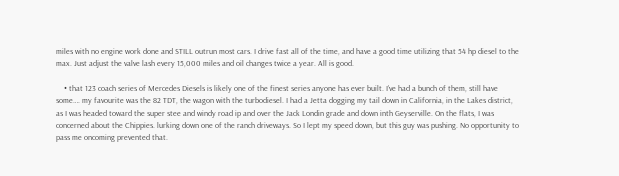miles with no engine work done and STILL outrun most cars. I drive fast all of the time, and have a good time utilizing that 54 hp diesel to the max. Just adjust the valve lash every 15,000 miles and oil changes twice a year. All is good.

    • that 123 coach series of Mercedes Diesels is likely one of the finest series anyone has ever built. I’ve had a bunch of them, still have some…. my favourite was the 82 TDT, the wagon with the turbodiesel. I had a Jetta dogging my tail down in California, in the Lakes district, as I was headed toward the super stee and windy road ip and over the Jack Londin grade and down inth Geyserville. On the flats, I was concerned about the Chippies. lurking down one of the ranch driveways. So I lept my speed down, but this guy was pushing. No opportunity to pass me oncoming prevented that.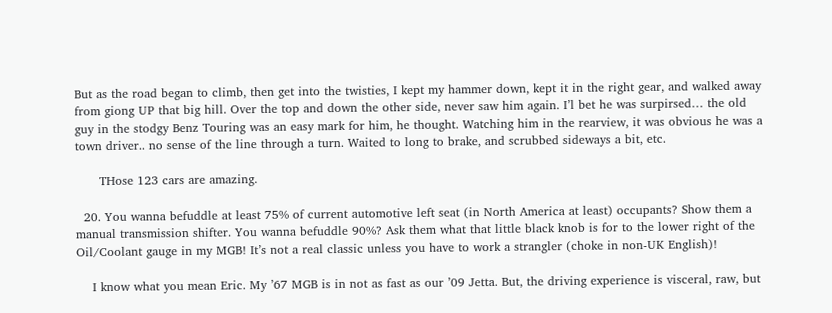But as the road began to climb, then get into the twisties, I kept my hammer down, kept it in the right gear, and walked away from giong UP that big hill. Over the top and down the other side, never saw him again. I’l bet he was surpirsed… the old guy in the stodgy Benz Touring was an easy mark for him, he thought. Watching him in the rearview, it was obvious he was a town driver.. no sense of the line through a turn. Waited to long to brake, and scrubbed sideways a bit, etc.

      THose 123 cars are amazing.

  20. You wanna befuddle at least 75% of current automotive left seat (in North America at least) occupants? Show them a manual transmission shifter. You wanna befuddle 90%? Ask them what that little black knob is for to the lower right of the Oil/Coolant gauge in my MGB! It’s not a real classic unless you have to work a strangler (choke in non-UK English)!

    I know what you mean Eric. My ’67 MGB is in not as fast as our ’09 Jetta. But, the driving experience is visceral, raw, but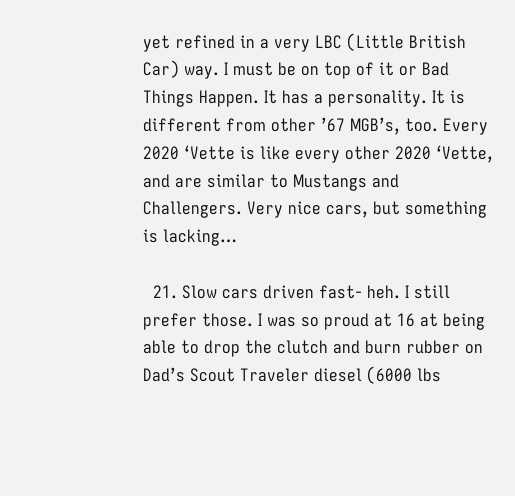yet refined in a very LBC (Little British Car) way. I must be on top of it or Bad Things Happen. It has a personality. It is different from other ’67 MGB’s, too. Every 2020 ‘Vette is like every other 2020 ‘Vette, and are similar to Mustangs and Challengers. Very nice cars, but something is lacking…

  21. Slow cars driven fast- heh. I still prefer those. I was so proud at 16 at being able to drop the clutch and burn rubber on Dad’s Scout Traveler diesel (6000 lbs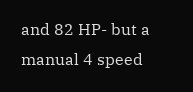and 82 HP- but a manual 4 speed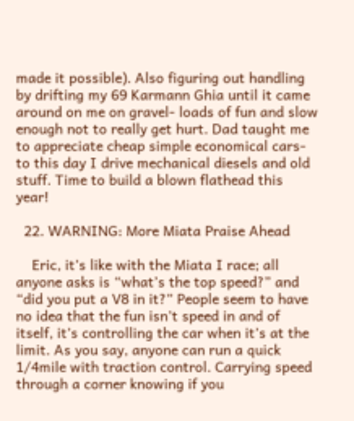made it possible). Also figuring out handling by drifting my 69 Karmann Ghia until it came around on me on gravel- loads of fun and slow enough not to really get hurt. Dad taught me to appreciate cheap simple economical cars- to this day I drive mechanical diesels and old stuff. Time to build a blown flathead this year!

  22. WARNING: More Miata Praise Ahead

    Eric, it’s like with the Miata I race; all anyone asks is “what’s the top speed?” and “did you put a V8 in it?” People seem to have no idea that the fun isn’t speed in and of itself, it’s controlling the car when it’s at the limit. As you say, anyone can run a quick 1/4mile with traction control. Carrying speed through a corner knowing if you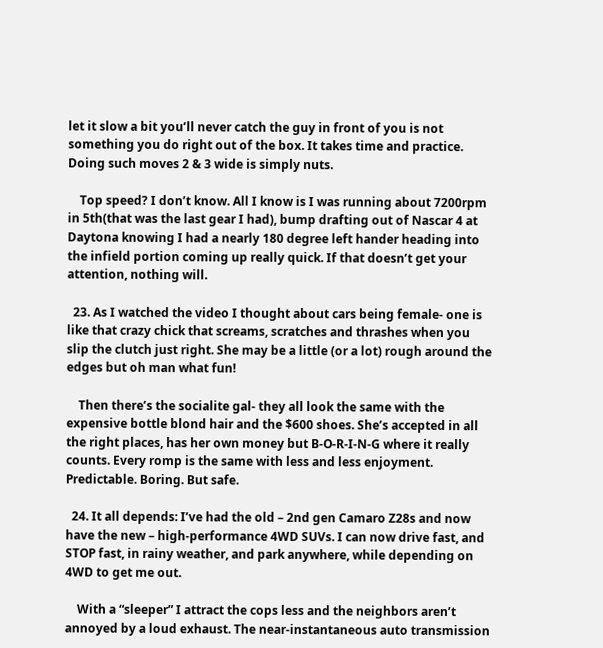let it slow a bit you’ll never catch the guy in front of you is not something you do right out of the box. It takes time and practice. Doing such moves 2 & 3 wide is simply nuts.

    Top speed? I don’t know. All I know is I was running about 7200rpm in 5th(that was the last gear I had), bump drafting out of Nascar 4 at Daytona knowing I had a nearly 180 degree left hander heading into the infield portion coming up really quick. If that doesn’t get your attention, nothing will.

  23. As I watched the video I thought about cars being female- one is like that crazy chick that screams, scratches and thrashes when you slip the clutch just right. She may be a little (or a lot) rough around the edges but oh man what fun!

    Then there’s the socialite gal- they all look the same with the expensive bottle blond hair and the $600 shoes. She’s accepted in all the right places, has her own money but B-O-R-I-N-G where it really counts. Every romp is the same with less and less enjoyment. Predictable. Boring. But safe.

  24. It all depends: I’ve had the old – 2nd gen Camaro Z28s and now have the new – high-performance 4WD SUVs. I can now drive fast, and STOP fast, in rainy weather, and park anywhere, while depending on 4WD to get me out.

    With a “sleeper” I attract the cops less and the neighbors aren’t annoyed by a loud exhaust. The near-instantaneous auto transmission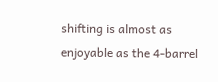shifting is almost as enjoyable as the 4-barrel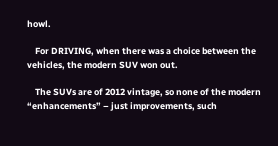howl.

    For DRIVING, when there was a choice between the vehicles, the modern SUV won out.

    The SUVs are of 2012 vintage, so none of the modern “enhancements” – just improvements, such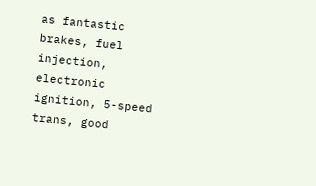as fantastic brakes, fuel injection, electronic ignition, 5-speed trans, good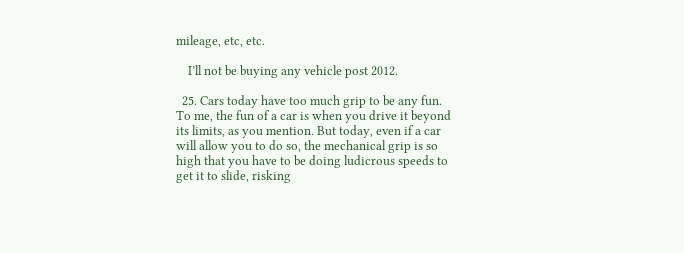mileage, etc, etc.

    I’ll not be buying any vehicle post 2012.

  25. Cars today have too much grip to be any fun. To me, the fun of a car is when you drive it beyond its limits, as you mention. But today, even if a car will allow you to do so, the mechanical grip is so high that you have to be doing ludicrous speeds to get it to slide, risking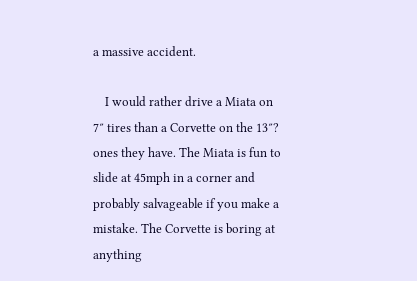a massive accident.

    I would rather drive a Miata on 7″ tires than a Corvette on the 13″? ones they have. The Miata is fun to slide at 45mph in a corner and probably salvageable if you make a mistake. The Corvette is boring at anything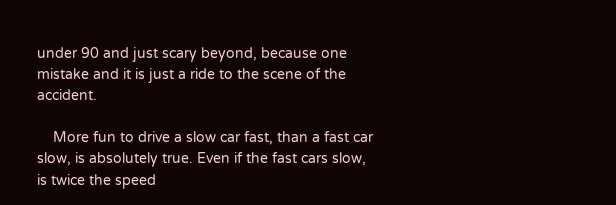under 90 and just scary beyond, because one mistake and it is just a ride to the scene of the accident.

    More fun to drive a slow car fast, than a fast car slow, is absolutely true. Even if the fast cars slow, is twice the speed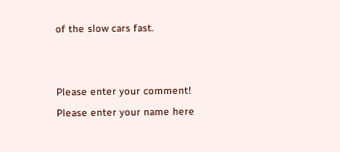of the slow cars fast.


Please enter your comment!
Please enter your name here